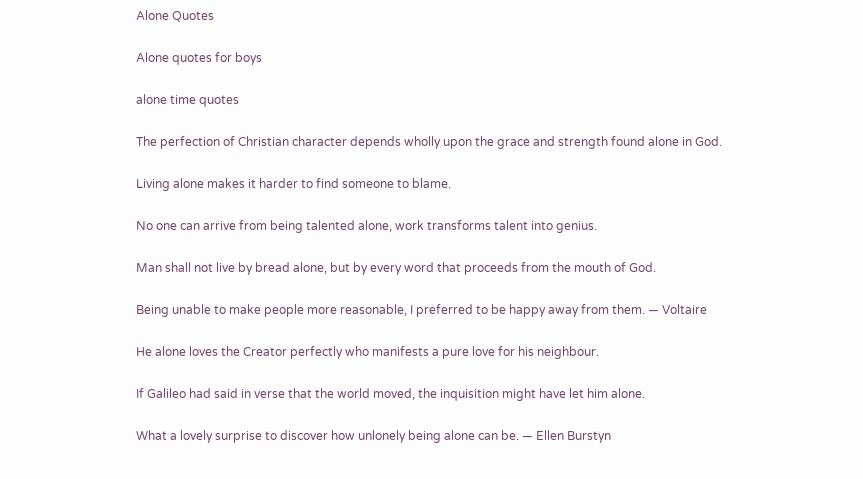Alone Quotes

Alone quotes for boys

alone time quotes

The perfection of Christian character depends wholly upon the grace and strength found alone in God.

Living alone makes it harder to find someone to blame.

No one can arrive from being talented alone, work transforms talent into genius.

Man shall not live by bread alone, but by every word that proceeds from the mouth of God.

Being unable to make people more reasonable, I preferred to be happy away from them. — Voltaire

He alone loves the Creator perfectly who manifests a pure love for his neighbour.

If Galileo had said in verse that the world moved, the inquisition might have let him alone.

What a lovely surprise to discover how unlonely being alone can be. — Ellen Burstyn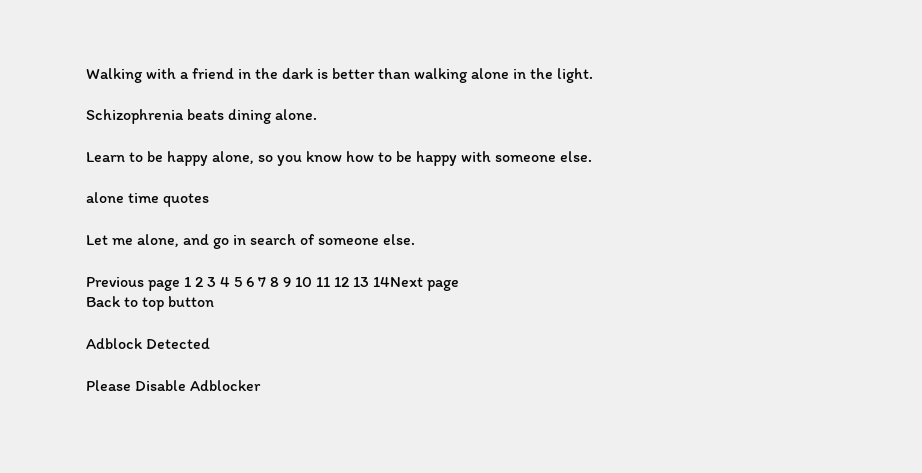Walking with a friend in the dark is better than walking alone in the light.

Schizophrenia beats dining alone.

Learn to be happy alone, so you know how to be happy with someone else.

alone time quotes

Let me alone, and go in search of someone else.

Previous page 1 2 3 4 5 6 7 8 9 10 11 12 13 14Next page
Back to top button

Adblock Detected

Please Disable Adblocker